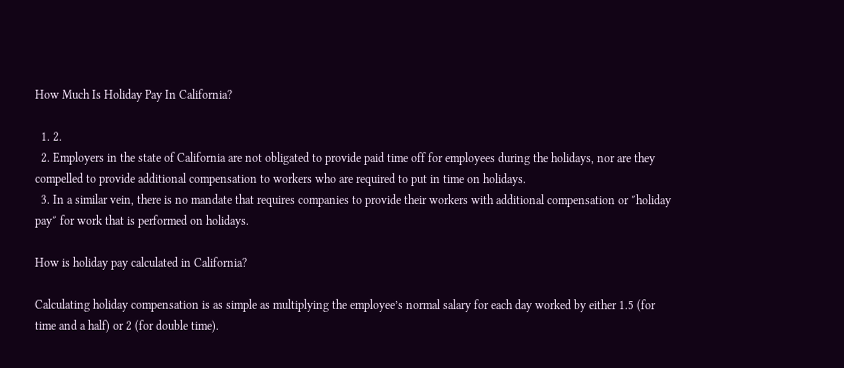How Much Is Holiday Pay In California?

  1. 2.
  2. Employers in the state of California are not obligated to provide paid time off for employees during the holidays, nor are they compelled to provide additional compensation to workers who are required to put in time on holidays.
  3. In a similar vein, there is no mandate that requires companies to provide their workers with additional compensation or ″holiday pay″ for work that is performed on holidays.

How is holiday pay calculated in California?

Calculating holiday compensation is as simple as multiplying the employee’s normal salary for each day worked by either 1.5 (for time and a half) or 2 (for double time).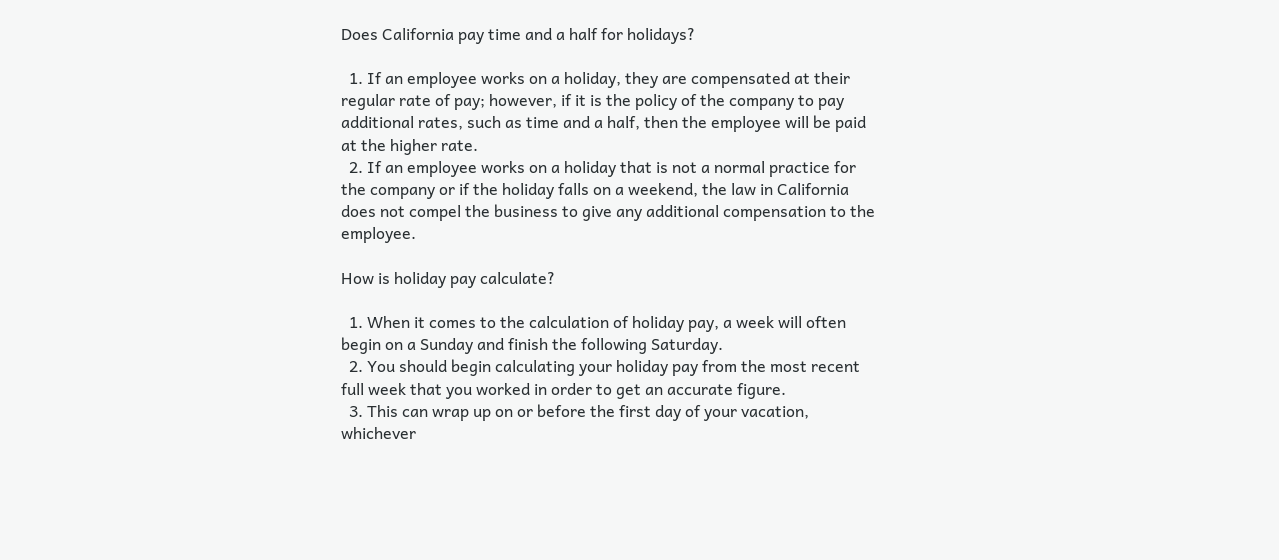Does California pay time and a half for holidays?

  1. If an employee works on a holiday, they are compensated at their regular rate of pay; however, if it is the policy of the company to pay additional rates, such as time and a half, then the employee will be paid at the higher rate.
  2. If an employee works on a holiday that is not a normal practice for the company or if the holiday falls on a weekend, the law in California does not compel the business to give any additional compensation to the employee.

How is holiday pay calculate?

  1. When it comes to the calculation of holiday pay, a week will often begin on a Sunday and finish the following Saturday.
  2. You should begin calculating your holiday pay from the most recent full week that you worked in order to get an accurate figure.
  3. This can wrap up on or before the first day of your vacation, whichever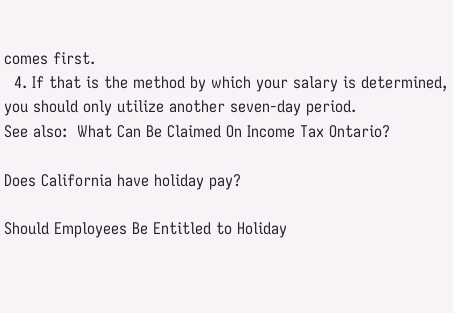comes first.
  4. If that is the method by which your salary is determined, you should only utilize another seven-day period.
See also:  What Can Be Claimed On Income Tax Ontario?

Does California have holiday pay?

Should Employees Be Entitled to Holiday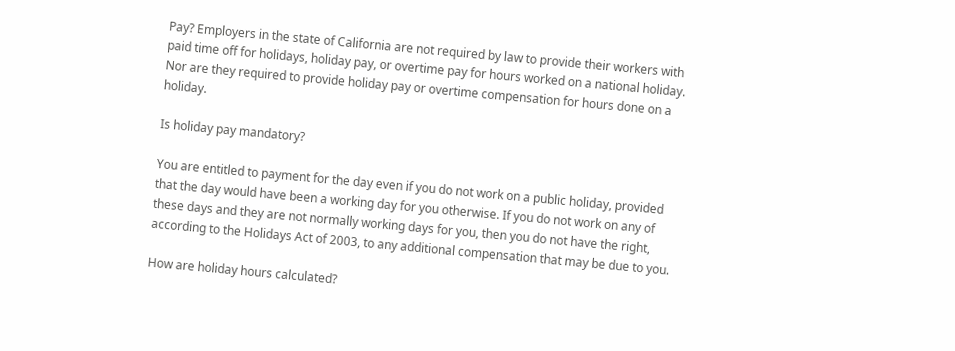Pay? Employers in the state of California are not required by law to provide their workers with paid time off for holidays, holiday pay, or overtime pay for hours worked on a national holiday. Nor are they required to provide holiday pay or overtime compensation for hours done on a holiday.

Is holiday pay mandatory?

You are entitled to payment for the day even if you do not work on a public holiday, provided that the day would have been a working day for you otherwise. If you do not work on any of these days and they are not normally working days for you, then you do not have the right, according to the Holidays Act of 2003, to any additional compensation that may be due to you.

How are holiday hours calculated?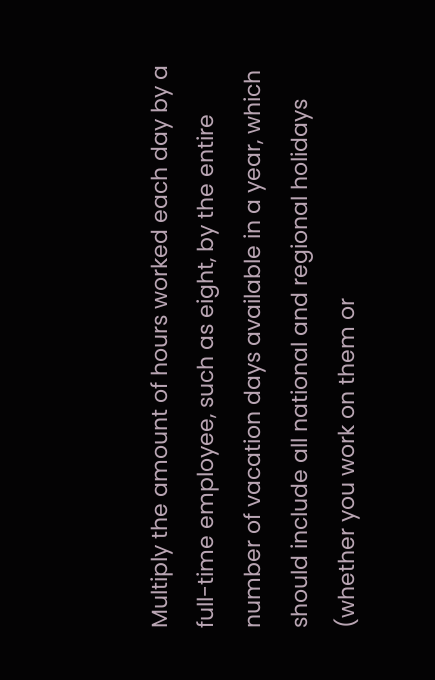Multiply the amount of hours worked each day by a full-time employee, such as eight, by the entire number of vacation days available in a year, which should include all national and regional holidays (whether you work on them or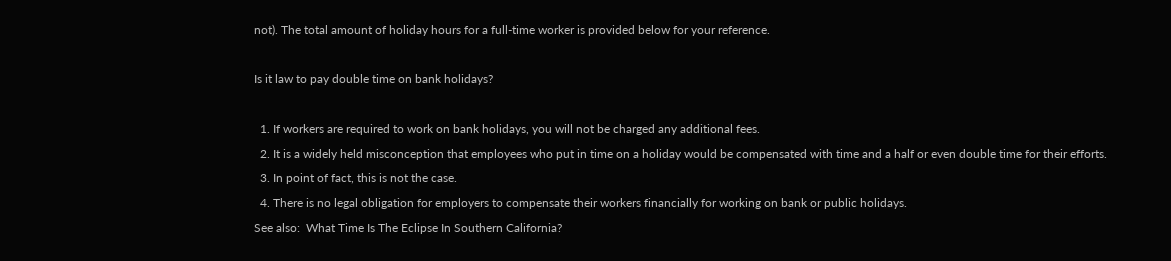not). The total amount of holiday hours for a full-time worker is provided below for your reference.

Is it law to pay double time on bank holidays?

  1. If workers are required to work on bank holidays, you will not be charged any additional fees.
  2. It is a widely held misconception that employees who put in time on a holiday would be compensated with time and a half or even double time for their efforts.
  3. In point of fact, this is not the case.
  4. There is no legal obligation for employers to compensate their workers financially for working on bank or public holidays.
See also:  What Time Is The Eclipse In Southern California?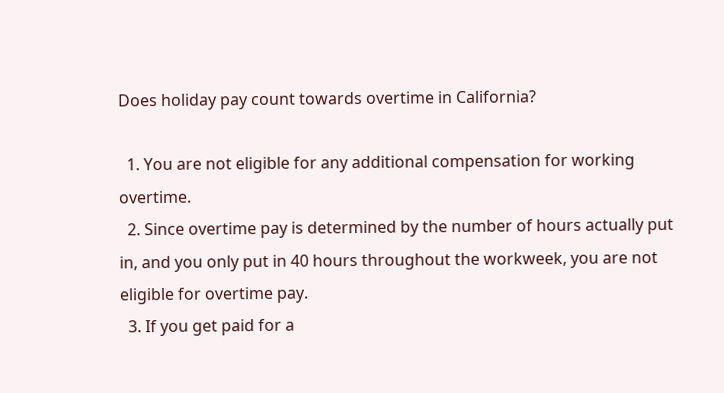Does holiday pay count towards overtime in California?

  1. You are not eligible for any additional compensation for working overtime.
  2. Since overtime pay is determined by the number of hours actually put in, and you only put in 40 hours throughout the workweek, you are not eligible for overtime pay.
  3. If you get paid for a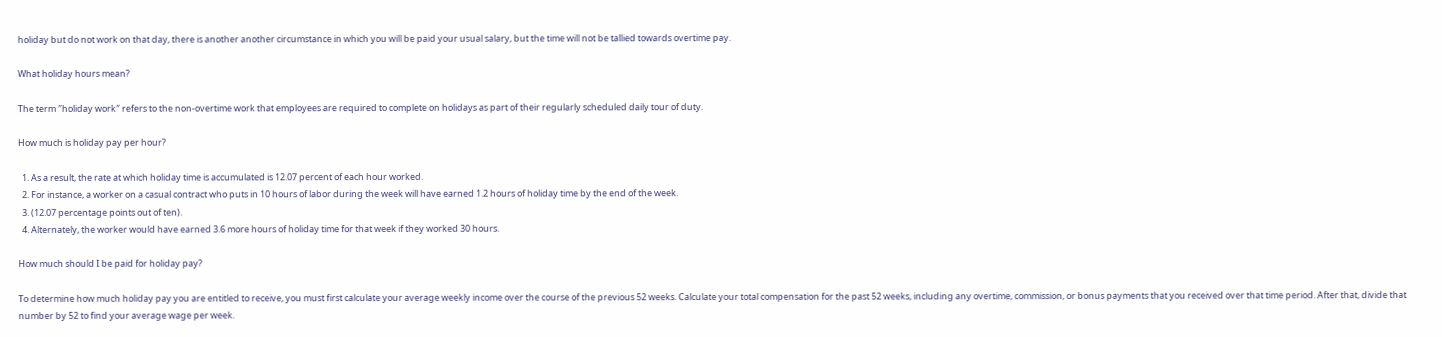holiday but do not work on that day, there is another another circumstance in which you will be paid your usual salary, but the time will not be tallied towards overtime pay.

What holiday hours mean?

The term ″holiday work″ refers to the non-overtime work that employees are required to complete on holidays as part of their regularly scheduled daily tour of duty.

How much is holiday pay per hour?

  1. As a result, the rate at which holiday time is accumulated is 12.07 percent of each hour worked.
  2. For instance, a worker on a casual contract who puts in 10 hours of labor during the week will have earned 1.2 hours of holiday time by the end of the week.
  3. (12.07 percentage points out of ten).
  4. Alternately, the worker would have earned 3.6 more hours of holiday time for that week if they worked 30 hours.

How much should I be paid for holiday pay?

To determine how much holiday pay you are entitled to receive, you must first calculate your average weekly income over the course of the previous 52 weeks. Calculate your total compensation for the past 52 weeks, including any overtime, commission, or bonus payments that you received over that time period. After that, divide that number by 52 to find your average wage per week.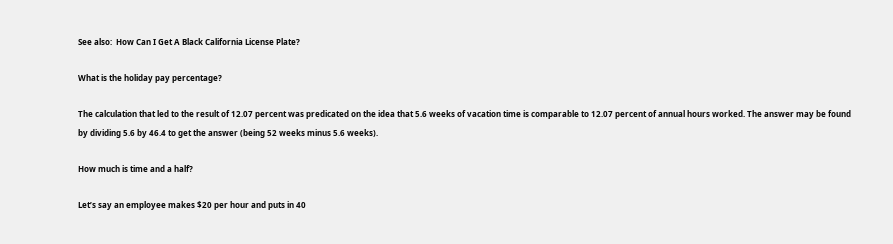See also:  How Can I Get A Black California License Plate?

What is the holiday pay percentage?

The calculation that led to the result of 12.07 percent was predicated on the idea that 5.6 weeks of vacation time is comparable to 12.07 percent of annual hours worked. The answer may be found by dividing 5.6 by 46.4 to get the answer (being 52 weeks minus 5.6 weeks).

How much is time and a half?

Let’s say an employee makes $20 per hour and puts in 40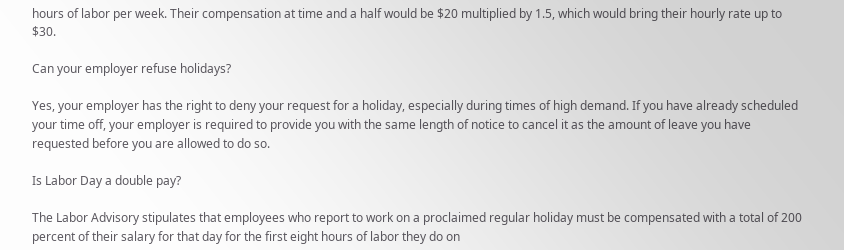hours of labor per week. Their compensation at time and a half would be $20 multiplied by 1.5, which would bring their hourly rate up to $30.

Can your employer refuse holidays?

Yes, your employer has the right to deny your request for a holiday, especially during times of high demand. If you have already scheduled your time off, your employer is required to provide you with the same length of notice to cancel it as the amount of leave you have requested before you are allowed to do so.

Is Labor Day a double pay?

The Labor Advisory stipulates that employees who report to work on a proclaimed regular holiday must be compensated with a total of 200 percent of their salary for that day for the first eight hours of labor they do on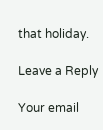that holiday.

Leave a Reply

Your email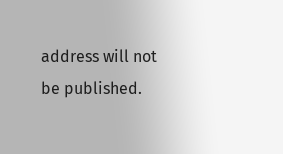address will not be published.